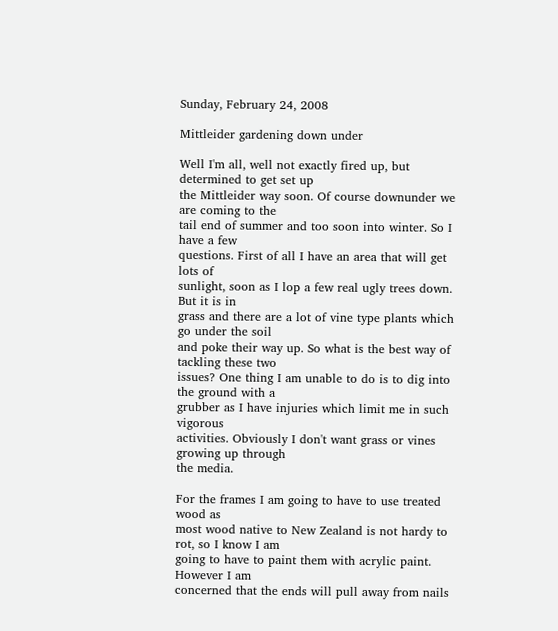Sunday, February 24, 2008

Mittleider gardening down under

Well I'm all, well not exactly fired up, but determined to get set up
the Mittleider way soon. Of course downunder we are coming to the
tail end of summer and too soon into winter. So I have a few
questions. First of all I have an area that will get lots of
sunlight, soon as I lop a few real ugly trees down. But it is in
grass and there are a lot of vine type plants which go under the soil
and poke their way up. So what is the best way of tackling these two
issues? One thing I am unable to do is to dig into the ground with a
grubber as I have injuries which limit me in such vigorous
activities. Obviously I don't want grass or vines growing up through
the media.

For the frames I am going to have to use treated wood as
most wood native to New Zealand is not hardy to rot, so I know I am
going to have to paint them with acrylic paint. However I am
concerned that the ends will pull away from nails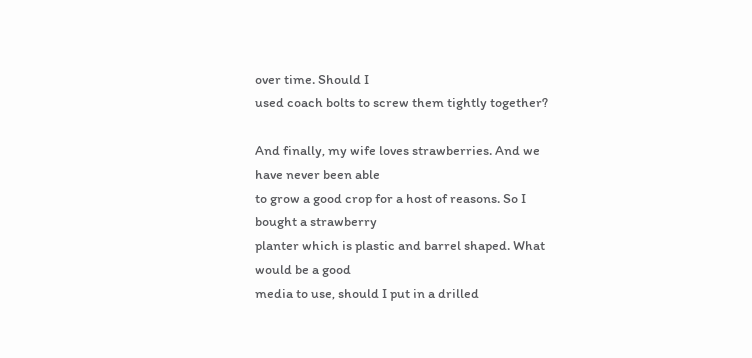over time. Should I
used coach bolts to screw them tightly together?

And finally, my wife loves strawberries. And we have never been able
to grow a good crop for a host of reasons. So I bought a strawberry
planter which is plastic and barrel shaped. What would be a good
media to use, should I put in a drilled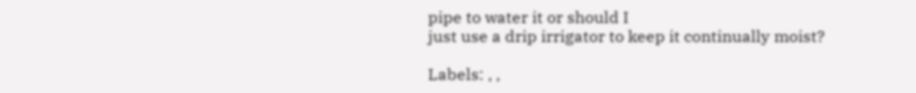pipe to water it or should I
just use a drip irrigator to keep it continually moist?

Labels: , ,